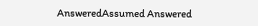AnsweredAssumed Answered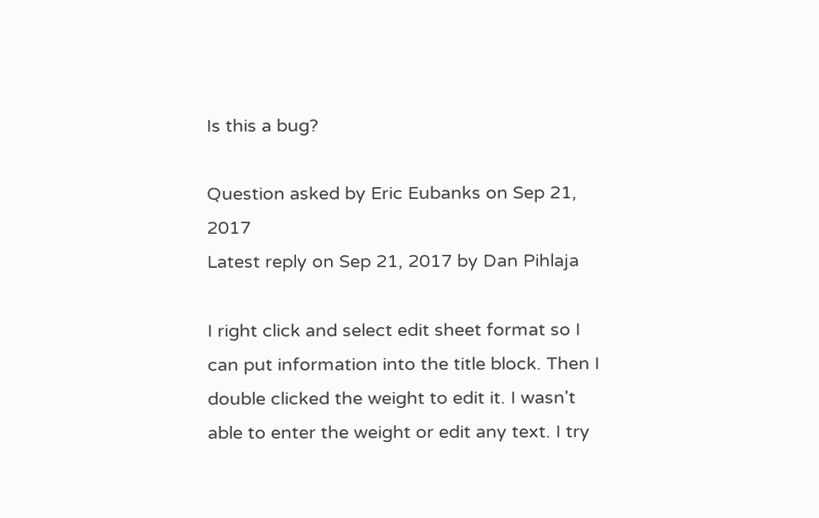Is this a bug?

Question asked by Eric Eubanks on Sep 21, 2017
Latest reply on Sep 21, 2017 by Dan Pihlaja

I right click and select edit sheet format so I can put information into the title block. Then I double clicked the weight to edit it. I wasn't able to enter the weight or edit any text. I try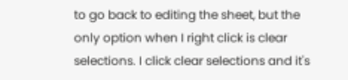to go back to editing the sheet, but the only option when I right click is clear selections. I click clear selections and it's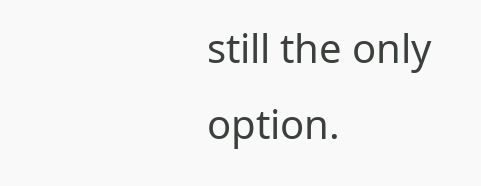still the only option.